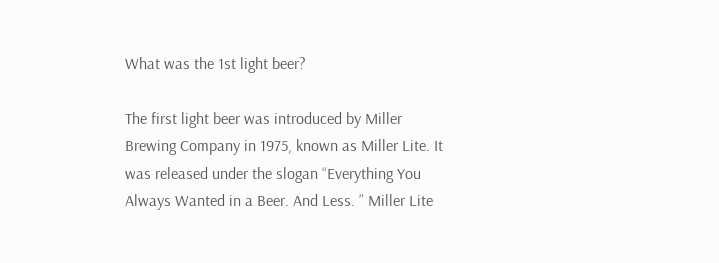What was the 1st light beer?

The first light beer was introduced by Miller Brewing Company in 1975, known as Miller Lite. It was released under the slogan “Everything You Always Wanted in a Beer. And Less. ” Miller Lite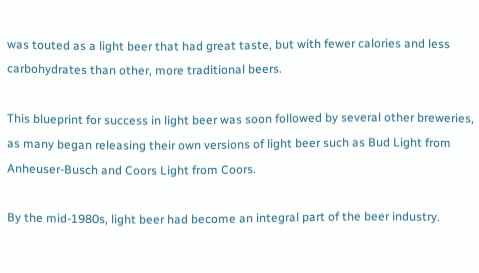was touted as a light beer that had great taste, but with fewer calories and less carbohydrates than other, more traditional beers.

This blueprint for success in light beer was soon followed by several other breweries, as many began releasing their own versions of light beer such as Bud Light from Anheuser-Busch and Coors Light from Coors.

By the mid-1980s, light beer had become an integral part of the beer industry.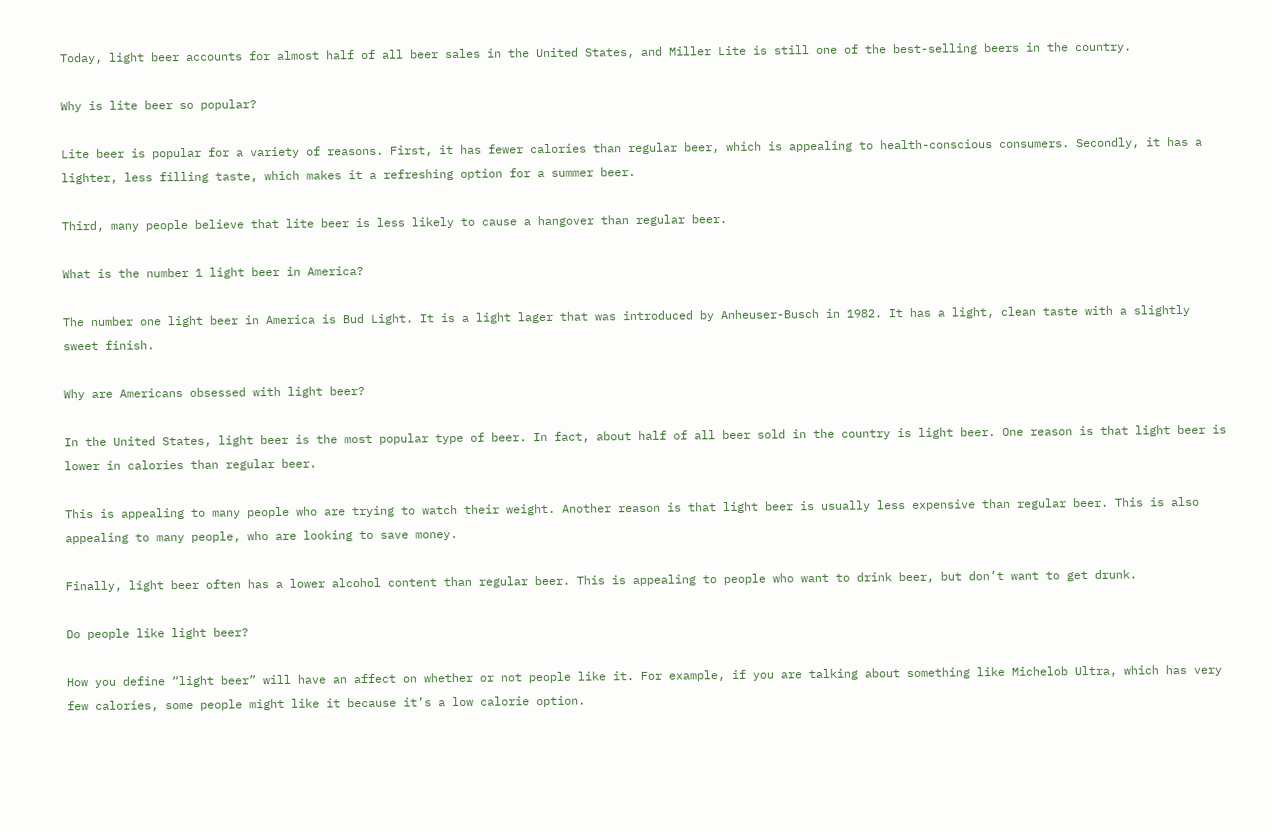Today, light beer accounts for almost half of all beer sales in the United States, and Miller Lite is still one of the best-selling beers in the country.

Why is lite beer so popular?

Lite beer is popular for a variety of reasons. First, it has fewer calories than regular beer, which is appealing to health-conscious consumers. Secondly, it has a lighter, less filling taste, which makes it a refreshing option for a summer beer.

Third, many people believe that lite beer is less likely to cause a hangover than regular beer.

What is the number 1 light beer in America?

The number one light beer in America is Bud Light. It is a light lager that was introduced by Anheuser-Busch in 1982. It has a light, clean taste with a slightly sweet finish.

Why are Americans obsessed with light beer?

In the United States, light beer is the most popular type of beer. In fact, about half of all beer sold in the country is light beer. One reason is that light beer is lower in calories than regular beer.

This is appealing to many people who are trying to watch their weight. Another reason is that light beer is usually less expensive than regular beer. This is also appealing to many people, who are looking to save money.

Finally, light beer often has a lower alcohol content than regular beer. This is appealing to people who want to drink beer, but don’t want to get drunk.

Do people like light beer?

How you define “light beer” will have an affect on whether or not people like it. For example, if you are talking about something like Michelob Ultra, which has very few calories, some people might like it because it’s a low calorie option.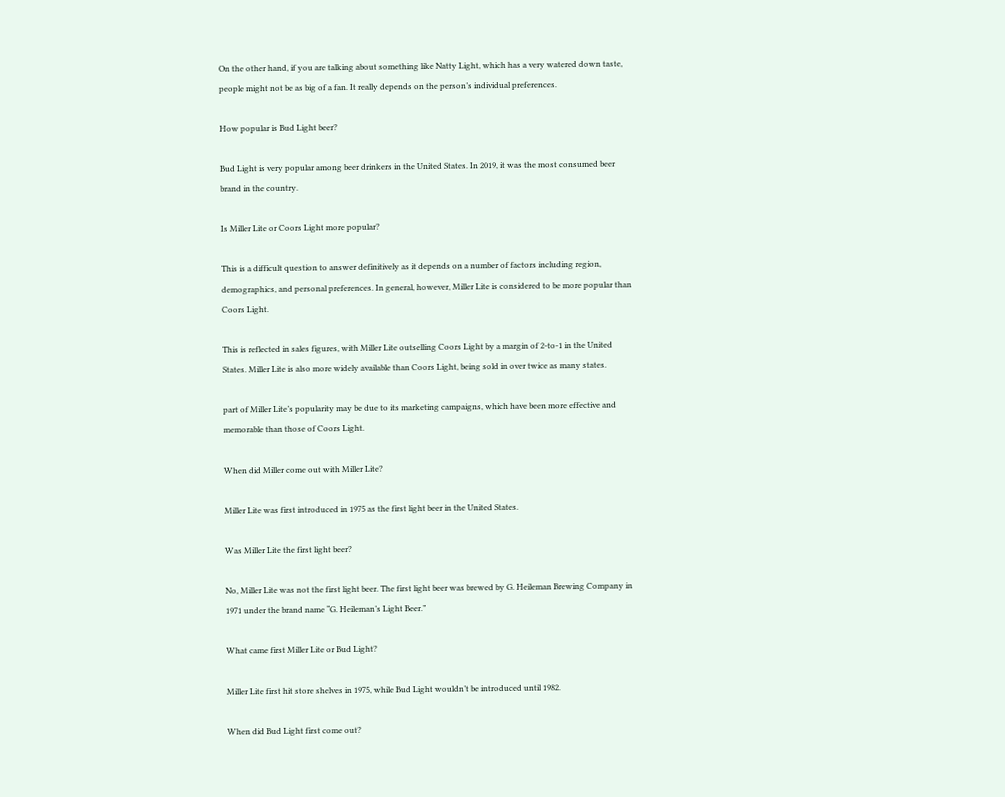On the other hand, if you are talking about something like Natty Light, which has a very watered down taste, people might not be as big of a fan. It really depends on the person’s individual preferences.

How popular is Bud Light beer?

Bud Light is very popular among beer drinkers in the United States. In 2019, it was the most consumed beer brand in the country.

Is Miller Lite or Coors Light more popular?

This is a difficult question to answer definitively as it depends on a number of factors including region, demographics, and personal preferences. In general, however, Miller Lite is considered to be more popular than Coors Light.

This is reflected in sales figures, with Miller Lite outselling Coors Light by a margin of 2-to-1 in the United States. Miller Lite is also more widely available than Coors Light, being sold in over twice as many states.

part of Miller Lite’s popularity may be due to its marketing campaigns, which have been more effective and memorable than those of Coors Light.

When did Miller come out with Miller Lite?

Miller Lite was first introduced in 1975 as the first light beer in the United States.

Was Miller Lite the first light beer?

No, Miller Lite was not the first light beer. The first light beer was brewed by G. Heileman Brewing Company in 1971 under the brand name “G. Heileman’s Light Beer.”

What came first Miller Lite or Bud Light?

Miller Lite first hit store shelves in 1975, while Bud Light wouldn’t be introduced until 1982.

When did Bud Light first come out?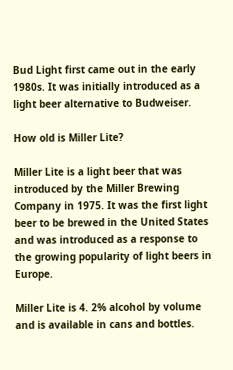Bud Light first came out in the early 1980s. It was initially introduced as a light beer alternative to Budweiser.

How old is Miller Lite?

Miller Lite is a light beer that was introduced by the Miller Brewing Company in 1975. It was the first light beer to be brewed in the United States and was introduced as a response to the growing popularity of light beers in Europe.

Miller Lite is 4. 2% alcohol by volume and is available in cans and bottles.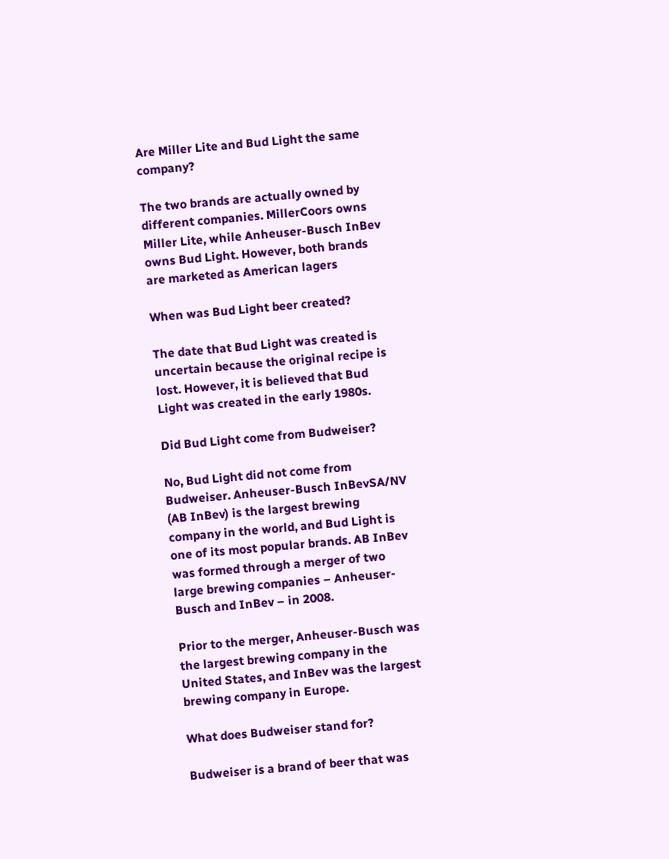Are Miller Lite and Bud Light the same company?

The two brands are actually owned by different companies. MillerCoors owns Miller Lite, while Anheuser-Busch InBev owns Bud Light. However, both brands are marketed as American lagers

When was Bud Light beer created?

The date that Bud Light was created is uncertain because the original recipe is lost. However, it is believed that Bud Light was created in the early 1980s.

Did Bud Light come from Budweiser?

No, Bud Light did not come from Budweiser. Anheuser-Busch InBevSA/NV (AB InBev) is the largest brewing company in the world, and Bud Light is one of its most popular brands. AB InBev was formed through a merger of two large brewing companies – Anheuser-Busch and InBev – in 2008.

Prior to the merger, Anheuser-Busch was the largest brewing company in the United States, and InBev was the largest brewing company in Europe.

What does Budweiser stand for?

Budweiser is a brand of beer that was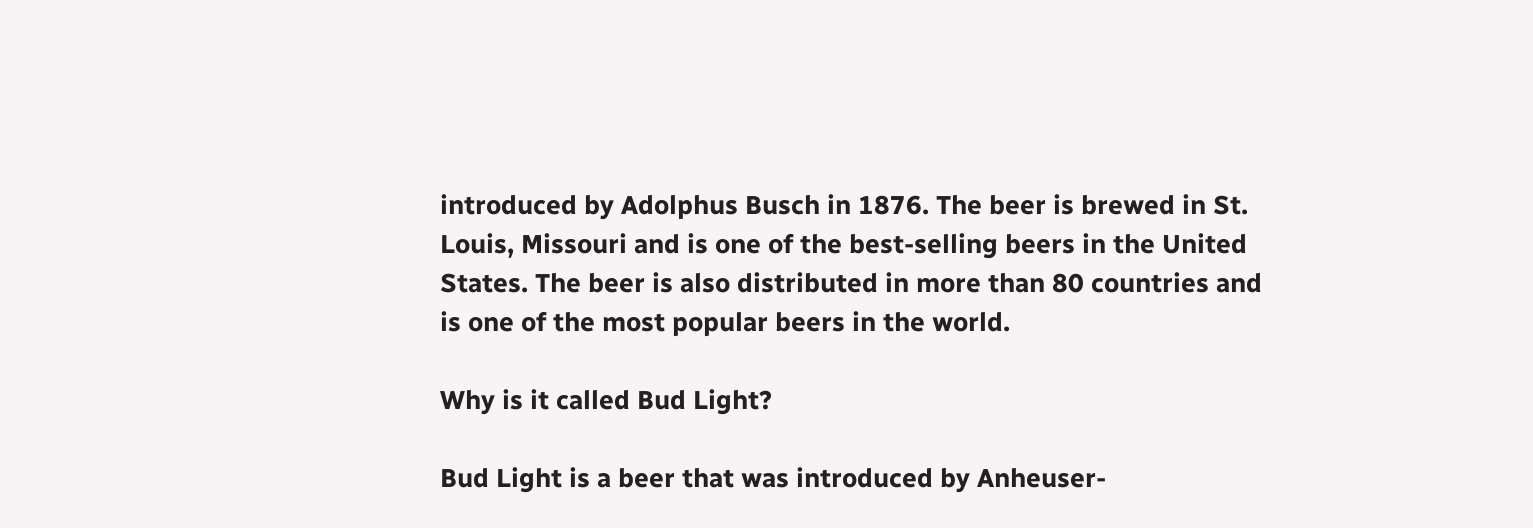introduced by Adolphus Busch in 1876. The beer is brewed in St. Louis, Missouri and is one of the best-selling beers in the United States. The beer is also distributed in more than 80 countries and is one of the most popular beers in the world.

Why is it called Bud Light?

Bud Light is a beer that was introduced by Anheuser-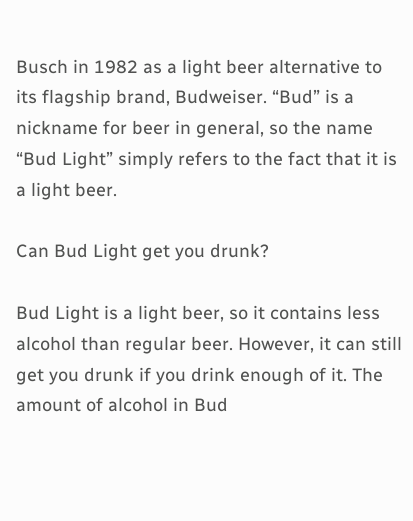Busch in 1982 as a light beer alternative to its flagship brand, Budweiser. “Bud” is a nickname for beer in general, so the name “Bud Light” simply refers to the fact that it is a light beer.

Can Bud Light get you drunk?

Bud Light is a light beer, so it contains less alcohol than regular beer. However, it can still get you drunk if you drink enough of it. The amount of alcohol in Bud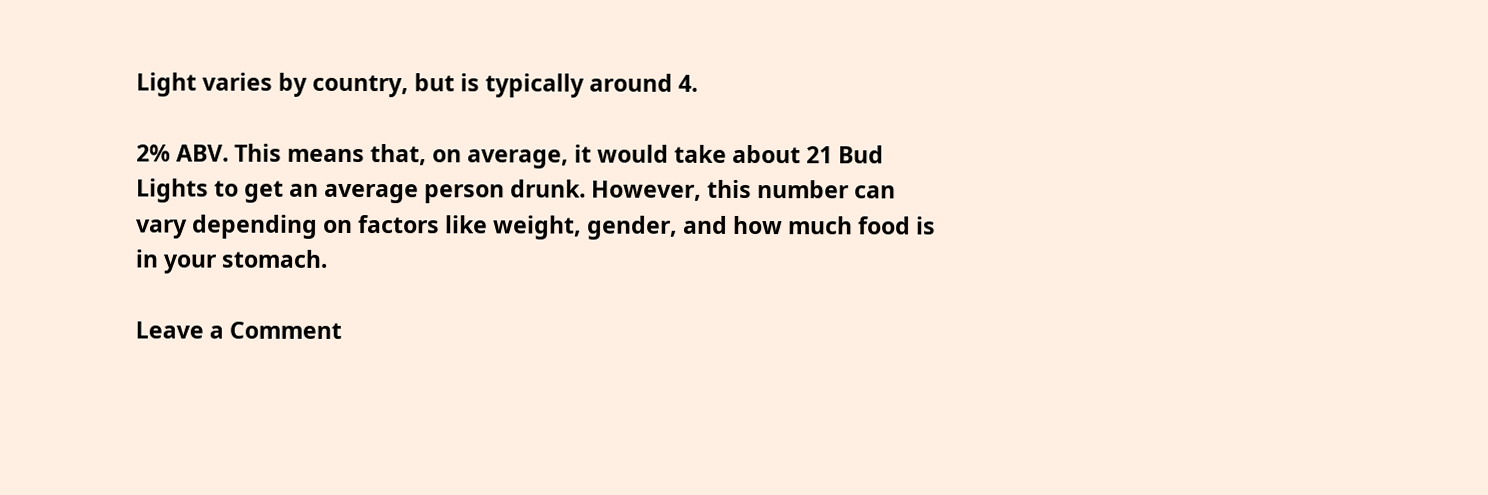Light varies by country, but is typically around 4.

2% ABV. This means that, on average, it would take about 21 Bud Lights to get an average person drunk. However, this number can vary depending on factors like weight, gender, and how much food is in your stomach.

Leave a Comment